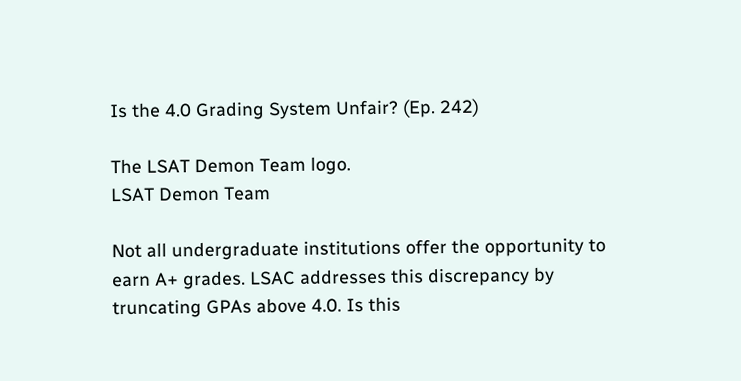Is the 4.0 Grading System Unfair? (Ep. 242)

The LSAT Demon Team logo.
LSAT Demon Team

Not all undergraduate institutions offer the opportunity to earn A+ grades. LSAC addresses this discrepancy by truncating GPAs above 4.0. Is this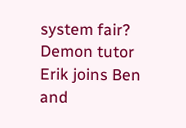system fair? Demon tutor Erik joins Ben and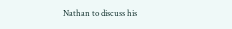Nathan to discuss his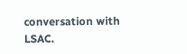conversation with LSAC.